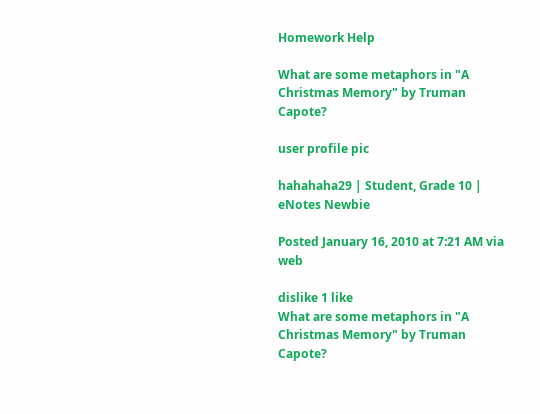Homework Help

What are some metaphors in "A Christmas Memory" by Truman Capote?

user profile pic

hahahaha29 | Student, Grade 10 | eNotes Newbie

Posted January 16, 2010 at 7:21 AM via web

dislike 1 like
What are some metaphors in "A Christmas Memory" by Truman Capote?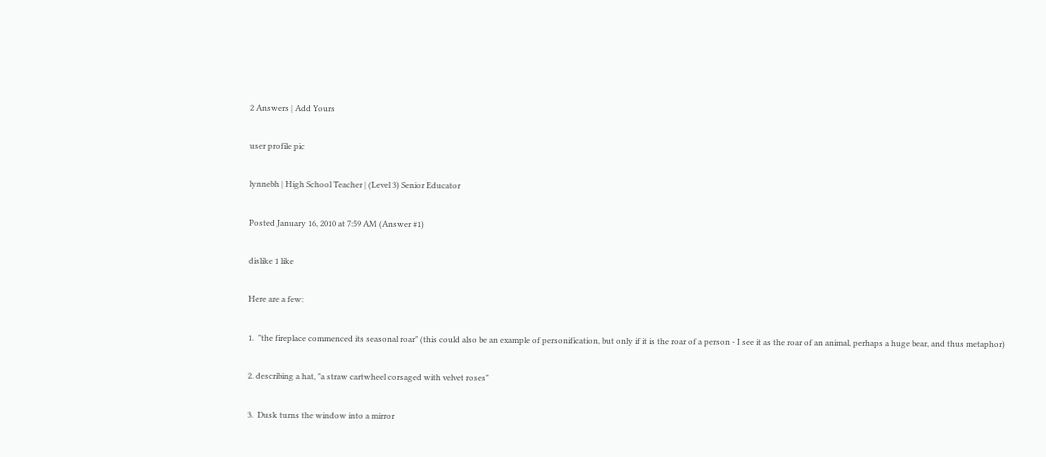2 Answers | Add Yours

user profile pic

lynnebh | High School Teacher | (Level 3) Senior Educator

Posted January 16, 2010 at 7:59 AM (Answer #1)

dislike 1 like

Here are a few:

1.  "the fireplace commenced its seasonal roar" (this could also be an example of personification, but only if it is the roar of a person - I see it as the roar of an animal, perhaps a huge bear, and thus metaphor)

2. describing a hat, "a straw cartwheel corsaged with velvet roses"

3.  Dusk turns the window into a mirror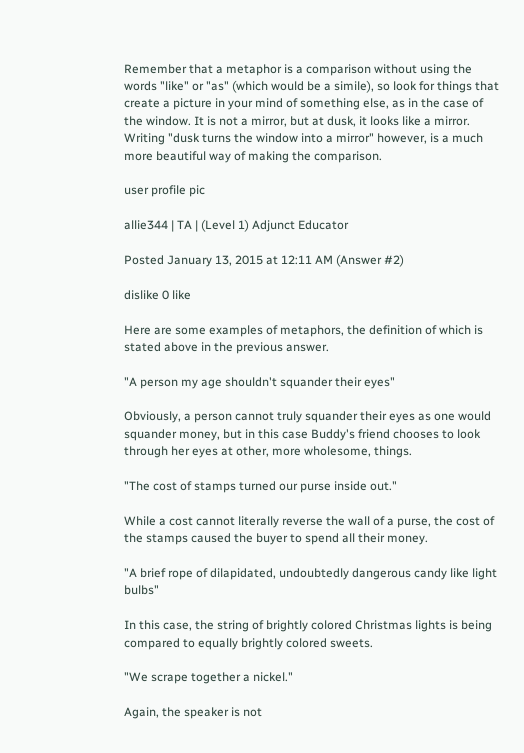Remember that a metaphor is a comparison without using the words "like" or "as" (which would be a simile), so look for things that create a picture in your mind of something else, as in the case of the window. It is not a mirror, but at dusk, it looks like a mirror. Writing "dusk turns the window into a mirror" however, is a much more beautiful way of making the comparison.

user profile pic

allie344 | TA | (Level 1) Adjunct Educator

Posted January 13, 2015 at 12:11 AM (Answer #2)

dislike 0 like

Here are some examples of metaphors, the definition of which is stated above in the previous answer.

"A person my age shouldn't squander their eyes"

Obviously, a person cannot truly squander their eyes as one would squander money, but in this case Buddy's friend chooses to look through her eyes at other, more wholesome, things.

"The cost of stamps turned our purse inside out."

While a cost cannot literally reverse the wall of a purse, the cost of the stamps caused the buyer to spend all their money.

"A brief rope of dilapidated, undoubtedly dangerous candy like light bulbs"

In this case, the string of brightly colored Christmas lights is being compared to equally brightly colored sweets.

"We scrape together a nickel."

Again, the speaker is not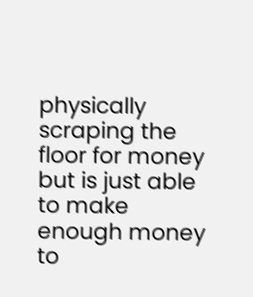physically scraping the floor for money but is just able to make enough money to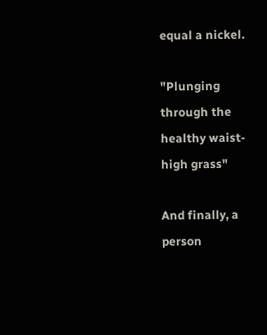equal a nickel.

"Plunging through the healthy waist-high grass"

And finally, a person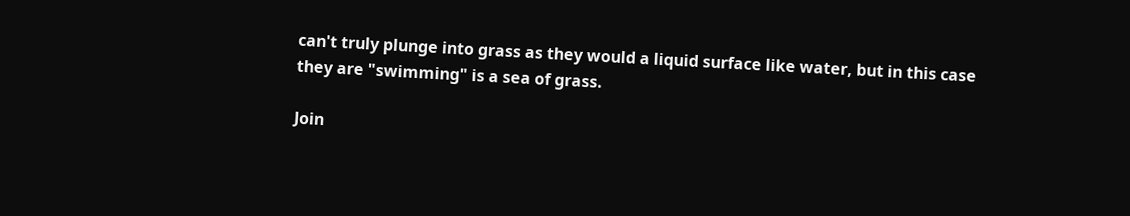can't truly plunge into grass as they would a liquid surface like water, but in this case they are "swimming" is a sea of grass.

Join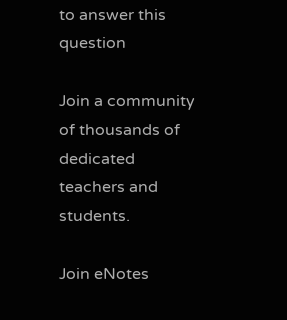to answer this question

Join a community of thousands of dedicated teachers and students.

Join eNotes